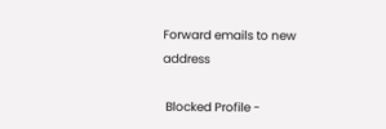Forward emails to new address

 Blocked Profile -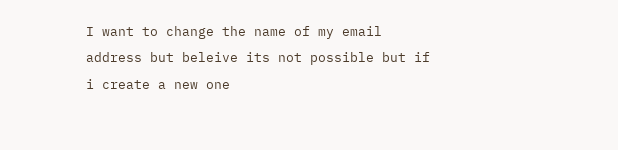I want to change the name of my email address but beleive its not possible but if i create a new one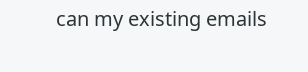can my existing emails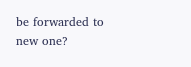be forwarded to new one?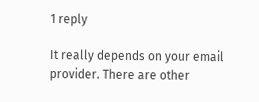1 reply

It really depends on your email provider. There are other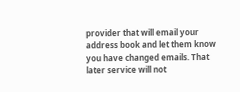provider that will email your address book and let them know you have changed emails. That later service will not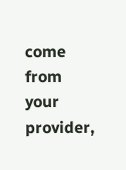come from your provider,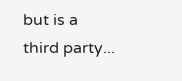but is a third party...